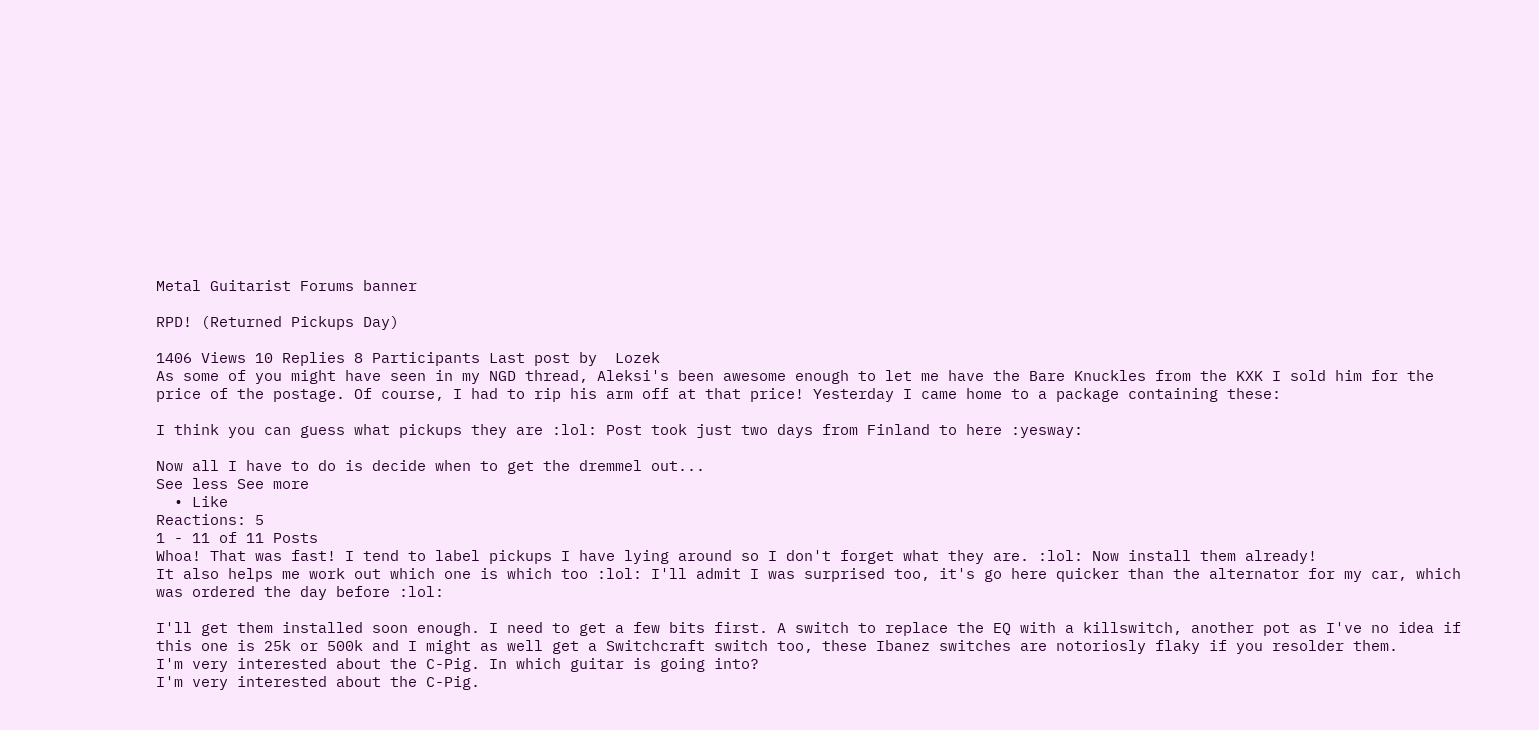Metal Guitarist Forums banner

RPD! (Returned Pickups Day)

1406 Views 10 Replies 8 Participants Last post by  Lozek
As some of you might have seen in my NGD thread, Aleksi's been awesome enough to let me have the Bare Knuckles from the KXK I sold him for the price of the postage. Of course, I had to rip his arm off at that price! Yesterday I came home to a package containing these:

I think you can guess what pickups they are :lol: Post took just two days from Finland to here :yesway:

Now all I have to do is decide when to get the dremmel out...
See less See more
  • Like
Reactions: 5
1 - 11 of 11 Posts
Whoa! That was fast! I tend to label pickups I have lying around so I don't forget what they are. :lol: Now install them already!
It also helps me work out which one is which too :lol: I'll admit I was surprised too, it's go here quicker than the alternator for my car, which was ordered the day before :lol:

I'll get them installed soon enough. I need to get a few bits first. A switch to replace the EQ with a killswitch, another pot as I've no idea if this one is 25k or 500k and I might as well get a Switchcraft switch too, these Ibanez switches are notoriosly flaky if you resolder them.
I'm very interested about the C-Pig. In which guitar is going into?
I'm very interested about the C-Pig.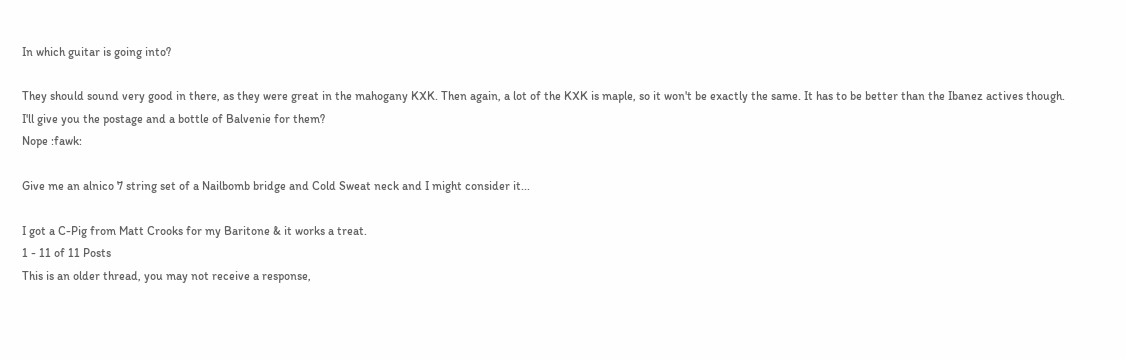In which guitar is going into?

They should sound very good in there, as they were great in the mahogany KXK. Then again, a lot of the KXK is maple, so it won't be exactly the same. It has to be better than the Ibanez actives though.
I'll give you the postage and a bottle of Balvenie for them?
Nope :fawk:

Give me an alnico 7 string set of a Nailbomb bridge and Cold Sweat neck and I might consider it...

I got a C-Pig from Matt Crooks for my Baritone & it works a treat.
1 - 11 of 11 Posts
This is an older thread, you may not receive a response,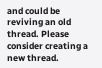and could be reviving an old thread. Please consider creating a new thread.